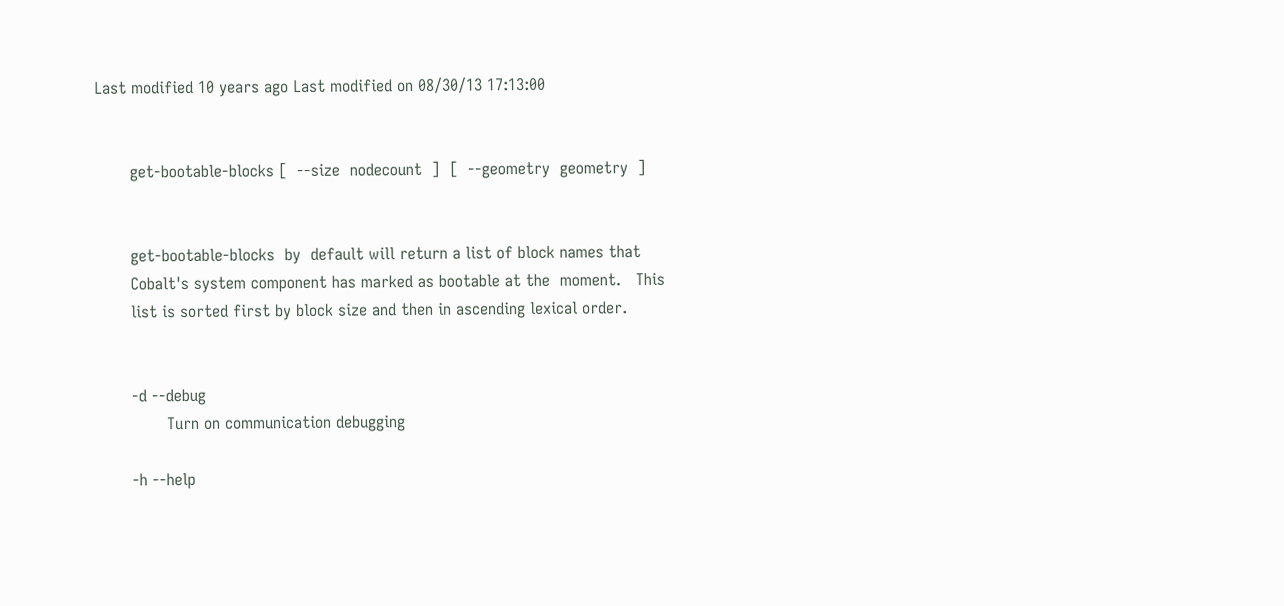Last modified 10 years ago Last modified on 08/30/13 17:13:00


       get-bootable-blocks [  --size  nodecount  ]  [  --geometry  geometry  ]


       get-bootable-blocks  by  default will return a list of block names that
       Cobalt's system component has marked as bootable at the  moment.   This
       list is sorted first by block size and then in ascending lexical order.


       -d --debug
              Turn on communication debugging

       -h --help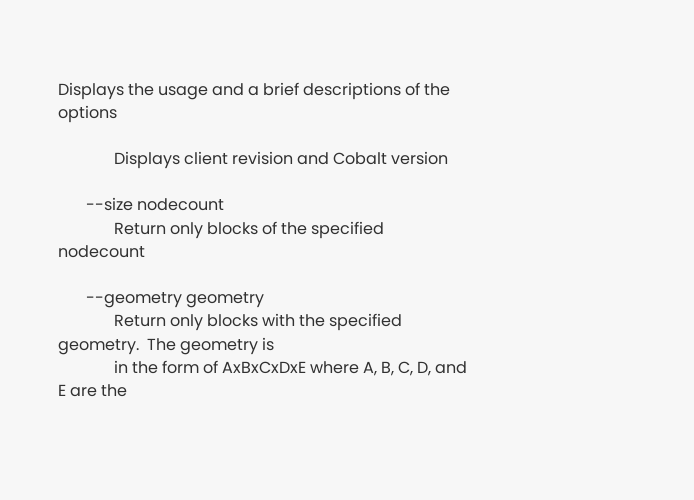Displays the usage and a brief descriptions of the options

              Displays client revision and Cobalt version

       --size nodecount
              Return only blocks of the specified nodecount

       --geometry geometry
              Return only blocks with the specified geometry.  The geometry is
              in the form of AxBxCxDxE where A, B, C, D, and E are the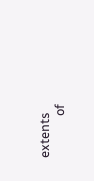extents
              of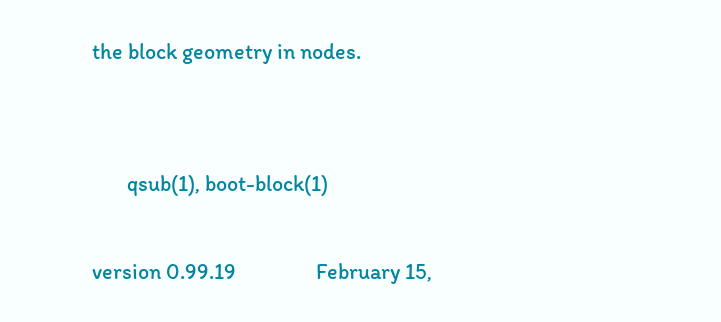the block geometry in nodes.


       qsub(1), boot-block(1)

version 0.99.19                February 15,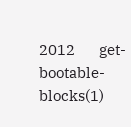2012        get-bootable-blocks(1)